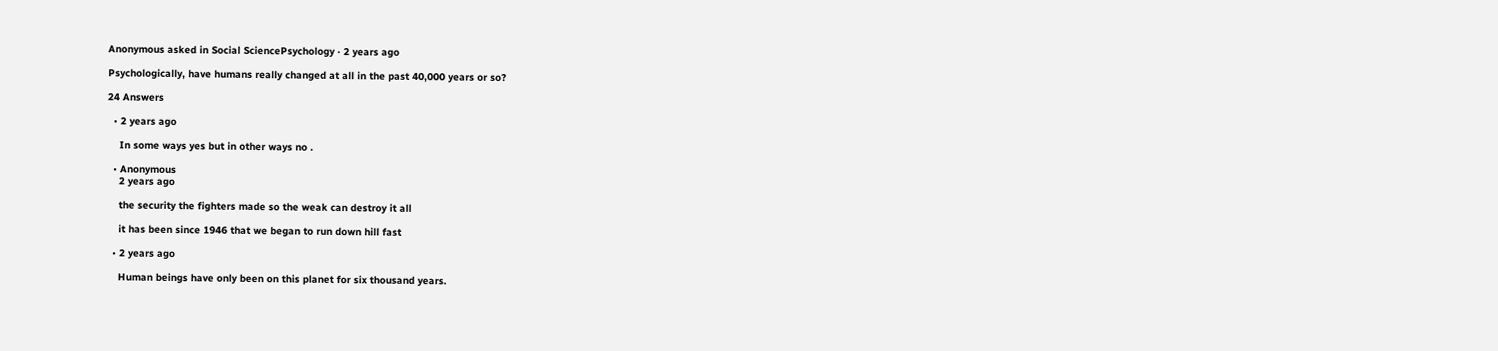Anonymous asked in Social SciencePsychology · 2 years ago

Psychologically, have humans really changed at all in the past 40,000 years or so?

24 Answers

  • 2 years ago

    In some ways yes but in other ways no .

  • Anonymous
    2 years ago

    the security the fighters made so the weak can destroy it all

    it has been since 1946 that we began to run down hill fast

  • 2 years ago

    Human beings have only been on this planet for six thousand years.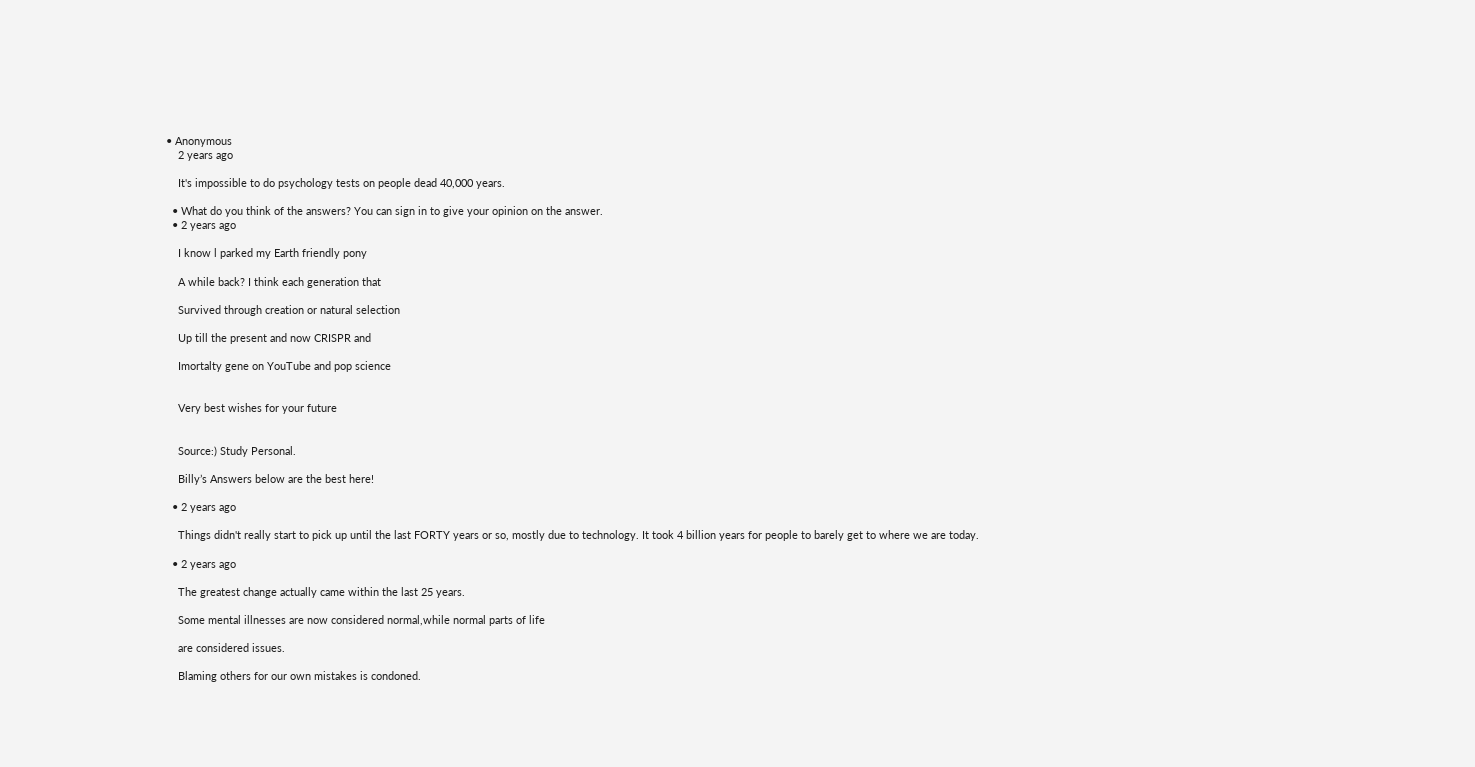• Anonymous
    2 years ago

    It's impossible to do psychology tests on people dead 40,000 years.

  • What do you think of the answers? You can sign in to give your opinion on the answer.
  • 2 years ago

    I know l parked my Earth friendly pony

    A while back? I think each generation that

    Survived through creation or natural selection

    Up till the present and now CRISPR and

    Imortalty gene on YouTube and pop science


    Very best wishes for your future


    Source:) Study Personal.

    Billy’s Answers below are the best here!

  • 2 years ago

    Things didn't really start to pick up until the last FORTY years or so, mostly due to technology. It took 4 billion years for people to barely get to where we are today.

  • 2 years ago

    The greatest change actually came within the last 25 years.

    Some mental illnesses are now considered normal,while normal parts of life

    are considered issues.

    Blaming others for our own mistakes is condoned.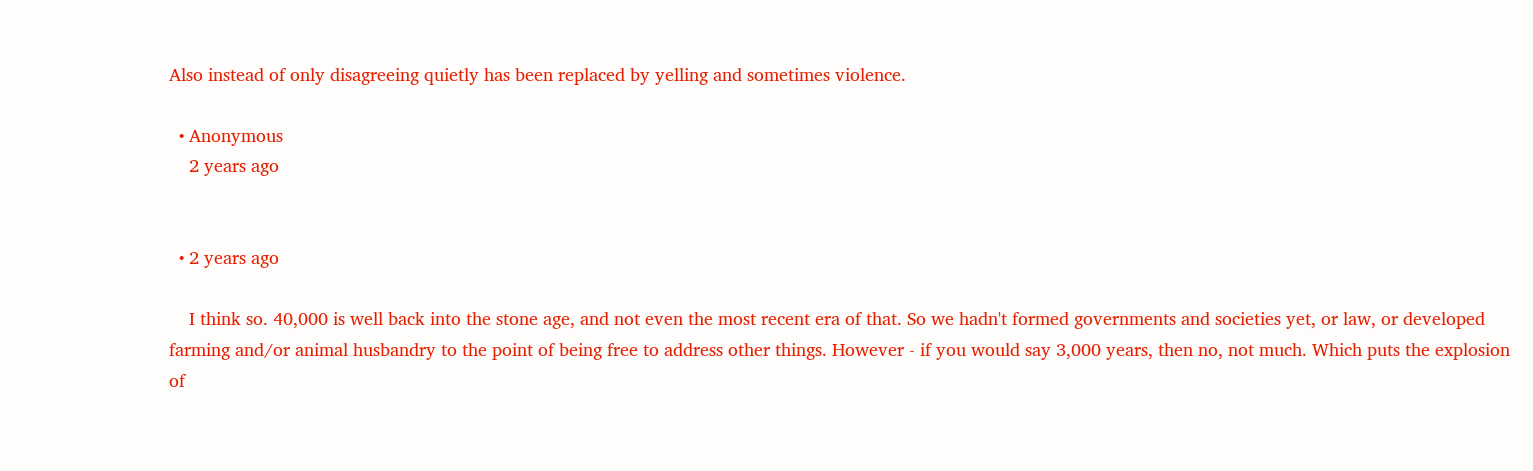Also instead of only disagreeing quietly has been replaced by yelling and sometimes violence.

  • Anonymous
    2 years ago


  • 2 years ago

    I think so. 40,000 is well back into the stone age, and not even the most recent era of that. So we hadn't formed governments and societies yet, or law, or developed farming and/or animal husbandry to the point of being free to address other things. However - if you would say 3,000 years, then no, not much. Which puts the explosion of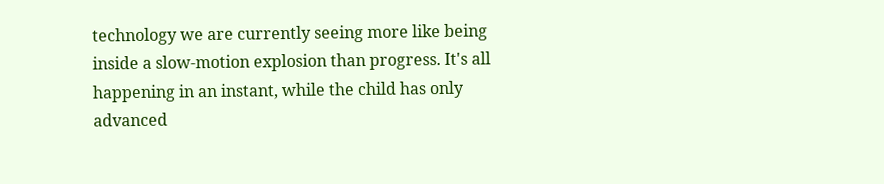technology we are currently seeing more like being inside a slow-motion explosion than progress. It's all happening in an instant, while the child has only advanced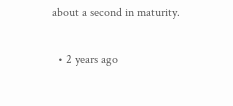about a second in maturity.

  • 2 years ago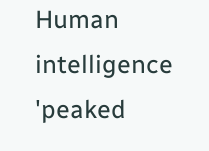Human intelligence 'peaked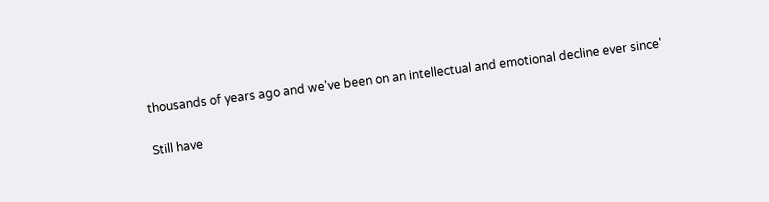thousands of years ago and we've been on an intellectual and emotional decline ever since'

Still have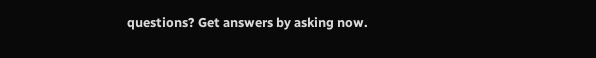questions? Get answers by asking now.